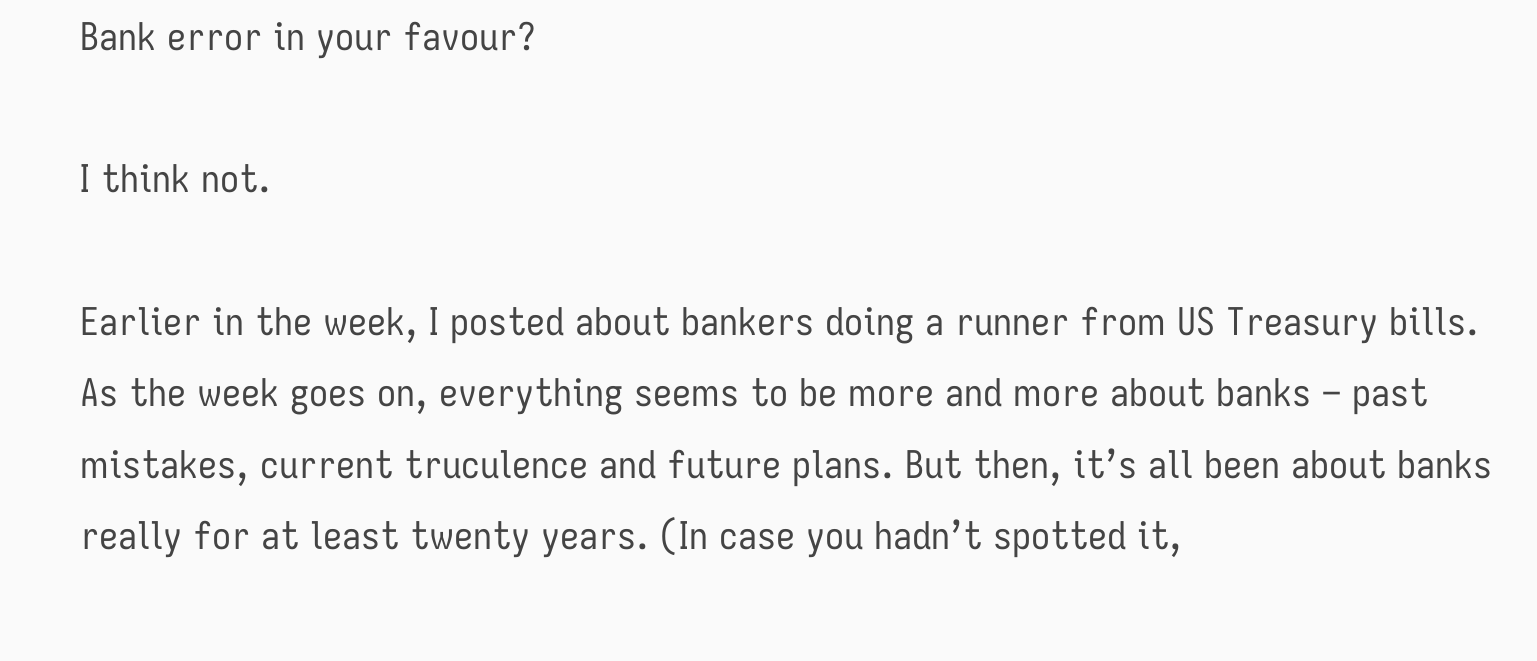Bank error in your favour?

I think not.

Earlier in the week, I posted about bankers doing a runner from US Treasury bills. As the week goes on, everything seems to be more and more about banks – past mistakes, current truculence and future plans. But then, it’s all been about banks really for at least twenty years. (In case you hadn’t spotted it,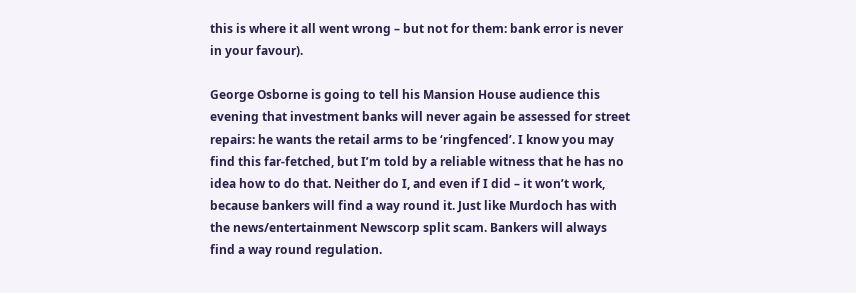this is where it all went wrong – but not for them: bank error is never in your favour).

George Osborne is going to tell his Mansion House audience this evening that investment banks will never again be assessed for street repairs: he wants the retail arms to be ‘ringfenced’. I know you may find this far-fetched, but I’m told by a reliable witness that he has no idea how to do that. Neither do I, and even if I did – it won’t work, because bankers will find a way round it. Just like Murdoch has with the news/entertainment Newscorp split scam. Bankers will always find a way round regulation.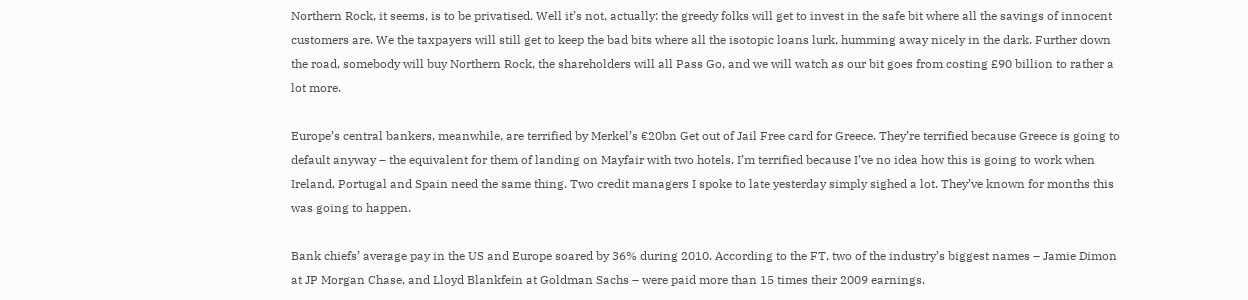Northern Rock, it seems, is to be privatised. Well it’s not, actually: the greedy folks will get to invest in the safe bit where all the savings of innocent customers are. We the taxpayers will still get to keep the bad bits where all the isotopic loans lurk, humming away nicely in the dark. Further down the road, somebody will buy Northern Rock, the shareholders will all Pass Go, and we will watch as our bit goes from costing £90 billion to rather a lot more.

Europe’s central bankers, meanwhile, are terrified by Merkel’s €20bn Get out of Jail Free card for Greece. They’re terrified because Greece is going to default anyway – the equivalent for them of landing on Mayfair with two hotels. I’m terrified because I’ve no idea how this is going to work when Ireland, Portugal and Spain need the same thing. Two credit managers I spoke to late yesterday simply sighed a lot. They’ve known for months this was going to happen.

Bank chiefs’ average pay in the US and Europe soared by 36% during 2010. According to the FT, two of the industry’s biggest names – Jamie Dimon at JP Morgan Chase, and Lloyd Blankfein at Goldman Sachs – were paid more than 15 times their 2009 earnings.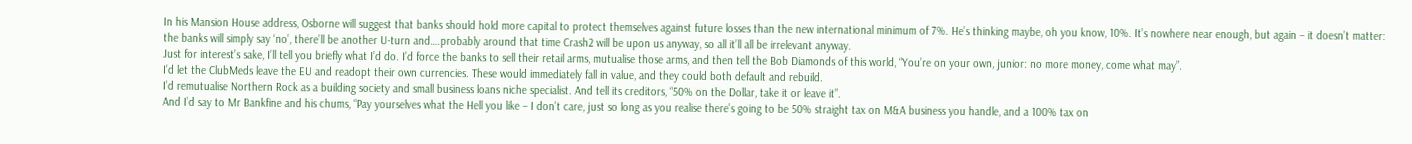In his Mansion House address, Osborne will suggest that banks should hold more capital to protect themselves against future losses than the new international minimum of 7%. He’s thinking maybe, oh you know, 10%. It’s nowhere near enough, but again – it doesn’t matter: the banks will simply say ‘no’, there’ll be another U-turn and….probably around that time Crash2 will be upon us anyway, so all it’ll all be irrelevant anyway.
Just for interest’s sake, I’ll tell you briefly what I’d do. I’d force the banks to sell their retail arms, mutualise those arms, and then tell the Bob Diamonds of this world, “You’re on your own, junior: no more money, come what may”.
I’d let the ClubMeds leave the EU and readopt their own currencies. These would immediately fall in value, and they could both default and rebuild.
I’d remutualise Northern Rock as a building society and small business loans niche specialist. And tell its creditors, “50% on the Dollar, take it or leave it”.
And I’d say to Mr Bankfine and his chums, “Pay yourselves what the Hell you like – I don’t care, just so long as you realise there’s going to be 50% straight tax on M&A business you handle, and a 100% tax on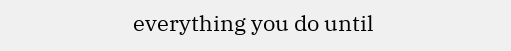everything you do until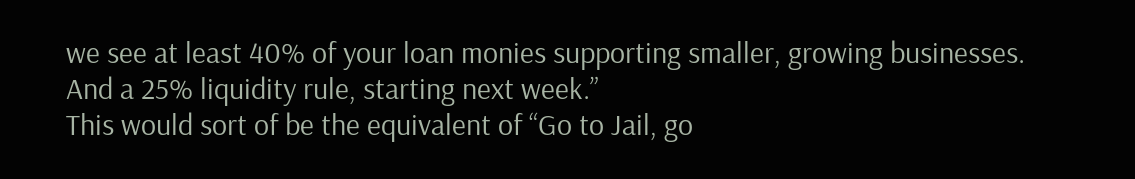we see at least 40% of your loan monies supporting smaller, growing businesses. And a 25% liquidity rule, starting next week.”
This would sort of be the equivalent of “Go to Jail, go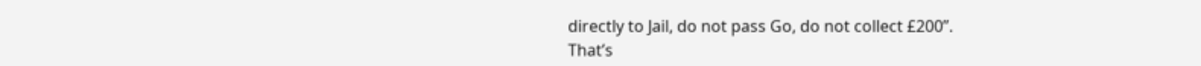directly to Jail, do not pass Go, do not collect £200”.
That’s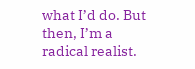what I’d do. But then, I’m a radical realist.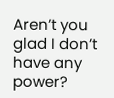Aren’t you glad I don’t have any power?